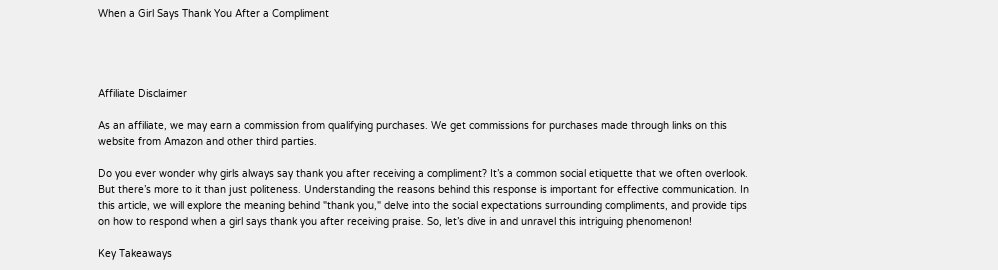When a Girl Says Thank You After a Compliment




Affiliate Disclaimer

As an affiliate, we may earn a commission from qualifying purchases. We get commissions for purchases made through links on this website from Amazon and other third parties.

Do you ever wonder why girls always say thank you after receiving a compliment? It’s a common social etiquette that we often overlook. But there’s more to it than just politeness. Understanding the reasons behind this response is important for effective communication. In this article, we will explore the meaning behind "thank you," delve into the social expectations surrounding compliments, and provide tips on how to respond when a girl says thank you after receiving praise. So, let’s dive in and unravel this intriguing phenomenon!

Key Takeaways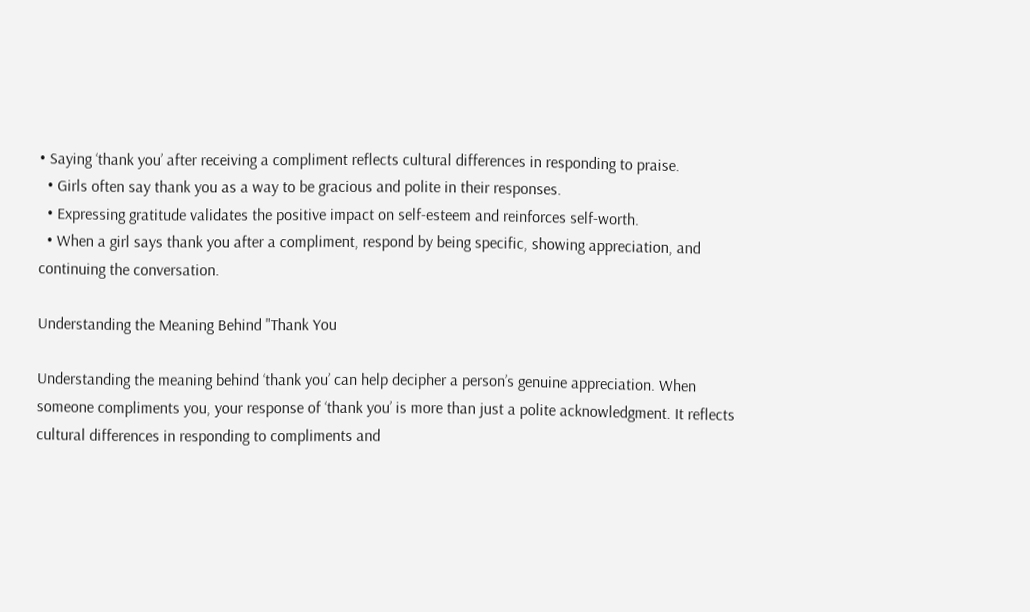• Saying ‘thank you’ after receiving a compliment reflects cultural differences in responding to praise.
  • Girls often say thank you as a way to be gracious and polite in their responses.
  • Expressing gratitude validates the positive impact on self-esteem and reinforces self-worth.
  • When a girl says thank you after a compliment, respond by being specific, showing appreciation, and continuing the conversation.

Understanding the Meaning Behind "Thank You

Understanding the meaning behind ‘thank you’ can help decipher a person’s genuine appreciation. When someone compliments you, your response of ‘thank you’ is more than just a polite acknowledgment. It reflects cultural differences in responding to compliments and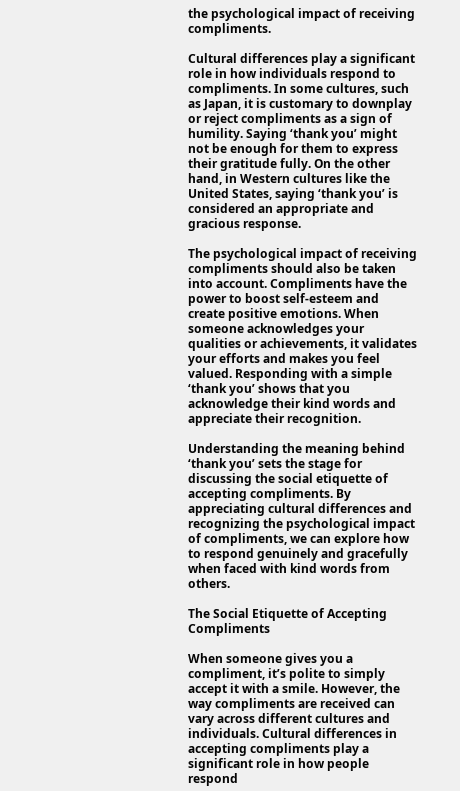the psychological impact of receiving compliments.

Cultural differences play a significant role in how individuals respond to compliments. In some cultures, such as Japan, it is customary to downplay or reject compliments as a sign of humility. Saying ‘thank you’ might not be enough for them to express their gratitude fully. On the other hand, in Western cultures like the United States, saying ‘thank you’ is considered an appropriate and gracious response.

The psychological impact of receiving compliments should also be taken into account. Compliments have the power to boost self-esteem and create positive emotions. When someone acknowledges your qualities or achievements, it validates your efforts and makes you feel valued. Responding with a simple ‘thank you’ shows that you acknowledge their kind words and appreciate their recognition.

Understanding the meaning behind ‘thank you’ sets the stage for discussing the social etiquette of accepting compliments. By appreciating cultural differences and recognizing the psychological impact of compliments, we can explore how to respond genuinely and gracefully when faced with kind words from others.

The Social Etiquette of Accepting Compliments

When someone gives you a compliment, it’s polite to simply accept it with a smile. However, the way compliments are received can vary across different cultures and individuals. Cultural differences in accepting compliments play a significant role in how people respond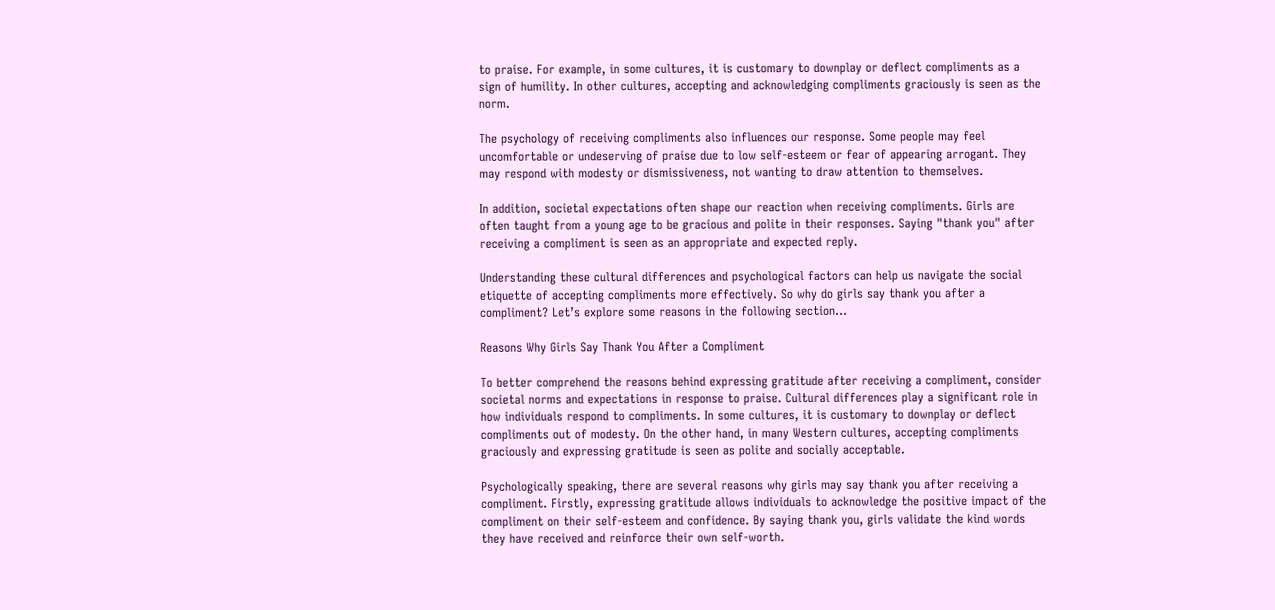to praise. For example, in some cultures, it is customary to downplay or deflect compliments as a sign of humility. In other cultures, accepting and acknowledging compliments graciously is seen as the norm.

The psychology of receiving compliments also influences our response. Some people may feel uncomfortable or undeserving of praise due to low self-esteem or fear of appearing arrogant. They may respond with modesty or dismissiveness, not wanting to draw attention to themselves.

In addition, societal expectations often shape our reaction when receiving compliments. Girls are often taught from a young age to be gracious and polite in their responses. Saying "thank you" after receiving a compliment is seen as an appropriate and expected reply.

Understanding these cultural differences and psychological factors can help us navigate the social etiquette of accepting compliments more effectively. So why do girls say thank you after a compliment? Let’s explore some reasons in the following section…

Reasons Why Girls Say Thank You After a Compliment

To better comprehend the reasons behind expressing gratitude after receiving a compliment, consider societal norms and expectations in response to praise. Cultural differences play a significant role in how individuals respond to compliments. In some cultures, it is customary to downplay or deflect compliments out of modesty. On the other hand, in many Western cultures, accepting compliments graciously and expressing gratitude is seen as polite and socially acceptable.

Psychologically speaking, there are several reasons why girls may say thank you after receiving a compliment. Firstly, expressing gratitude allows individuals to acknowledge the positive impact of the compliment on their self-esteem and confidence. By saying thank you, girls validate the kind words they have received and reinforce their own self-worth.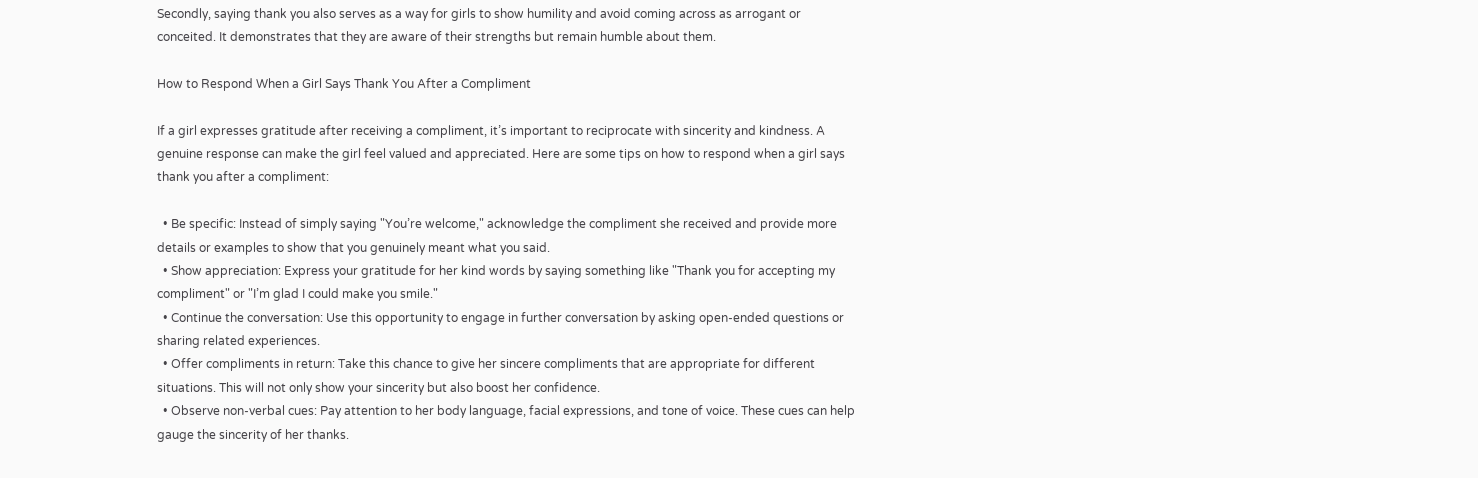Secondly, saying thank you also serves as a way for girls to show humility and avoid coming across as arrogant or conceited. It demonstrates that they are aware of their strengths but remain humble about them.

How to Respond When a Girl Says Thank You After a Compliment

If a girl expresses gratitude after receiving a compliment, it’s important to reciprocate with sincerity and kindness. A genuine response can make the girl feel valued and appreciated. Here are some tips on how to respond when a girl says thank you after a compliment:

  • Be specific: Instead of simply saying "You’re welcome," acknowledge the compliment she received and provide more details or examples to show that you genuinely meant what you said.
  • Show appreciation: Express your gratitude for her kind words by saying something like "Thank you for accepting my compliment" or "I’m glad I could make you smile."
  • Continue the conversation: Use this opportunity to engage in further conversation by asking open-ended questions or sharing related experiences.
  • Offer compliments in return: Take this chance to give her sincere compliments that are appropriate for different situations. This will not only show your sincerity but also boost her confidence.
  • Observe non-verbal cues: Pay attention to her body language, facial expressions, and tone of voice. These cues can help gauge the sincerity of her thanks.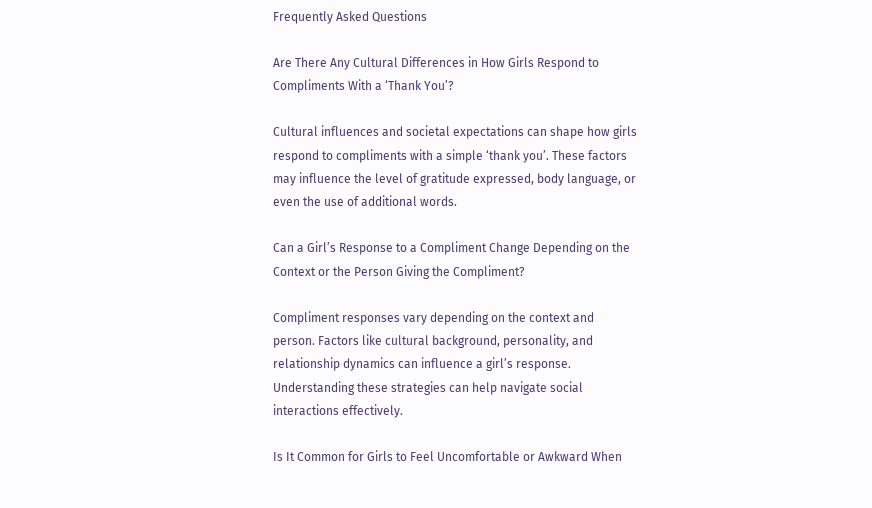Frequently Asked Questions

Are There Any Cultural Differences in How Girls Respond to Compliments With a ‘Thank You’?

Cultural influences and societal expectations can shape how girls respond to compliments with a simple ‘thank you’. These factors may influence the level of gratitude expressed, body language, or even the use of additional words.

Can a Girl’s Response to a Compliment Change Depending on the Context or the Person Giving the Compliment?

Compliment responses vary depending on the context and person. Factors like cultural background, personality, and relationship dynamics can influence a girl’s response. Understanding these strategies can help navigate social interactions effectively.

Is It Common for Girls to Feel Uncomfortable or Awkward When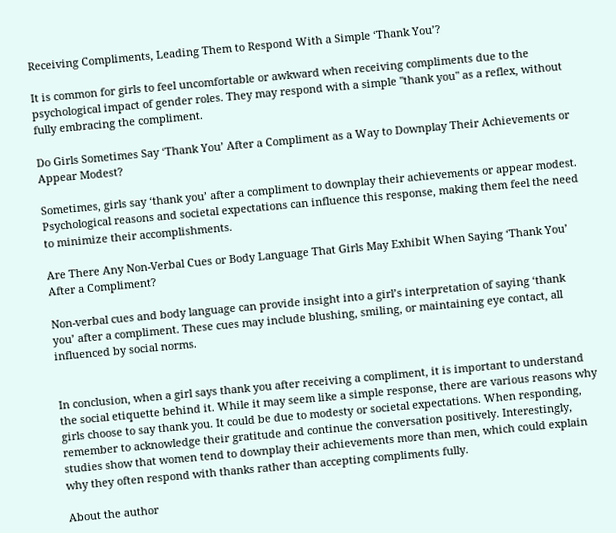Receiving Compliments, Leading Them to Respond With a Simple ‘Thank You’?

It is common for girls to feel uncomfortable or awkward when receiving compliments due to the psychological impact of gender roles. They may respond with a simple "thank you" as a reflex, without fully embracing the compliment.

Do Girls Sometimes Say ‘Thank You’ After a Compliment as a Way to Downplay Their Achievements or Appear Modest?

Sometimes, girls say ‘thank you’ after a compliment to downplay their achievements or appear modest. Psychological reasons and societal expectations can influence this response, making them feel the need to minimize their accomplishments.

Are There Any Non-Verbal Cues or Body Language That Girls May Exhibit When Saying ‘Thank You’ After a Compliment?

Non-verbal cues and body language can provide insight into a girl’s interpretation of saying ‘thank you’ after a compliment. These cues may include blushing, smiling, or maintaining eye contact, all influenced by social norms.


In conclusion, when a girl says thank you after receiving a compliment, it is important to understand the social etiquette behind it. While it may seem like a simple response, there are various reasons why girls choose to say thank you. It could be due to modesty or societal expectations. When responding, remember to acknowledge their gratitude and continue the conversation positively. Interestingly, studies show that women tend to downplay their achievements more than men, which could explain why they often respond with thanks rather than accepting compliments fully.

About the author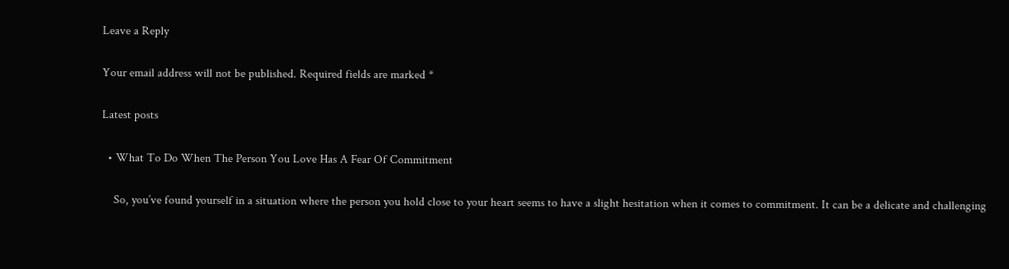Leave a Reply

Your email address will not be published. Required fields are marked *

Latest posts

  • What To Do When The Person You Love Has A Fear Of Commitment

    So, you’ve found yourself in a situation where the person you hold close to your heart seems to have a slight hesitation when it comes to commitment. It can be a delicate and challenging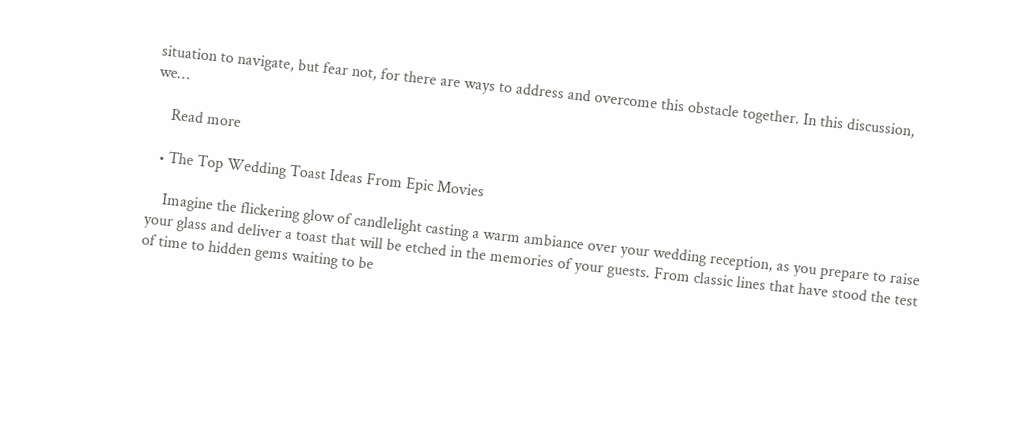situation to navigate, but fear not, for there are ways to address and overcome this obstacle together. In this discussion, we…

    Read more

  • The Top Wedding Toast Ideas From Epic Movies

    Imagine the flickering glow of candlelight casting a warm ambiance over your wedding reception, as you prepare to raise your glass and deliver a toast that will be etched in the memories of your guests. From classic lines that have stood the test of time to hidden gems waiting to be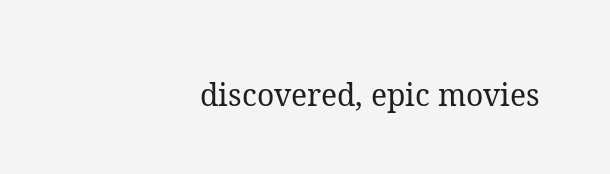discovered, epic movies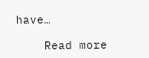have…

    Read more